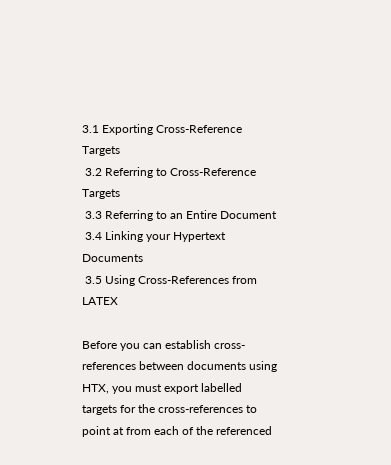3.1 Exporting Cross-Reference Targets
 3.2 Referring to Cross-Reference Targets
 3.3 Referring to an Entire Document
 3.4 Linking your Hypertext Documents
 3.5 Using Cross-References from LATEX

Before you can establish cross-references between documents using HTX, you must export labelled targets for the cross-references to point at from each of the referenced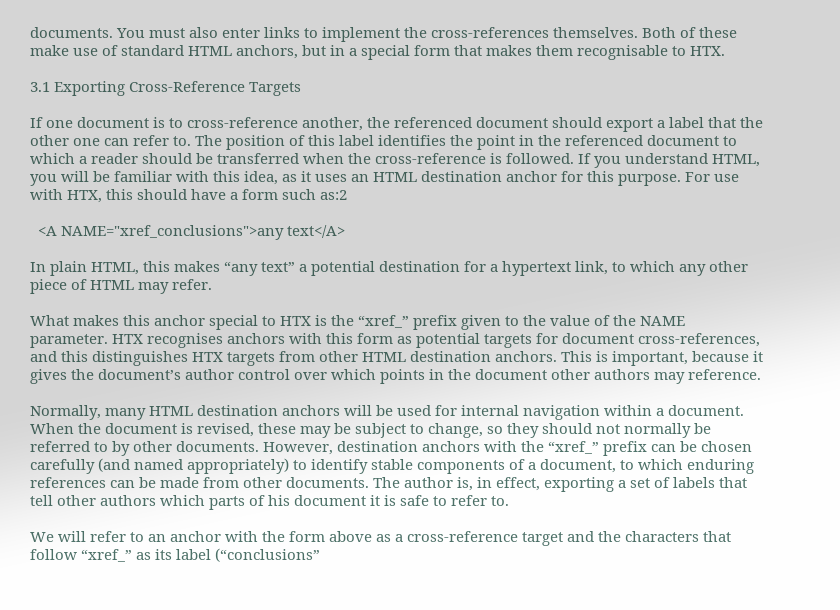documents. You must also enter links to implement the cross-references themselves. Both of these make use of standard HTML anchors, but in a special form that makes them recognisable to HTX.

3.1 Exporting Cross-Reference Targets

If one document is to cross-reference another, the referenced document should export a label that the other one can refer to. The position of this label identifies the point in the referenced document to which a reader should be transferred when the cross-reference is followed. If you understand HTML, you will be familiar with this idea, as it uses an HTML destination anchor for this purpose. For use with HTX, this should have a form such as:2

  <A NAME="xref_conclusions">any text</A>

In plain HTML, this makes “any text” a potential destination for a hypertext link, to which any other piece of HTML may refer.

What makes this anchor special to HTX is the “xref_” prefix given to the value of the NAME parameter. HTX recognises anchors with this form as potential targets for document cross-references, and this distinguishes HTX targets from other HTML destination anchors. This is important, because it gives the document’s author control over which points in the document other authors may reference.

Normally, many HTML destination anchors will be used for internal navigation within a document. When the document is revised, these may be subject to change, so they should not normally be referred to by other documents. However, destination anchors with the “xref_” prefix can be chosen carefully (and named appropriately) to identify stable components of a document, to which enduring references can be made from other documents. The author is, in effect, exporting a set of labels that tell other authors which parts of his document it is safe to refer to.

We will refer to an anchor with the form above as a cross-reference target and the characters that follow “xref_” as its label (“conclusions”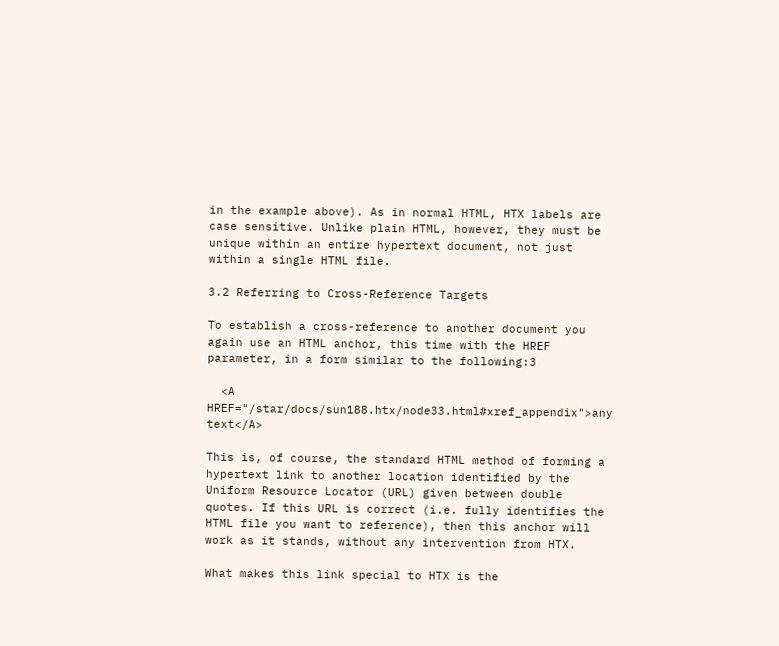in the example above). As in normal HTML, HTX labels are case sensitive. Unlike plain HTML, however, they must be unique within an entire hypertext document, not just within a single HTML file.

3.2 Referring to Cross-Reference Targets

To establish a cross-reference to another document you again use an HTML anchor, this time with the HREF parameter, in a form similar to the following:3

  <A HREF="/star/docs/sun188.htx/node33.html#xref_appendix">any text</A>

This is, of course, the standard HTML method of forming a hypertext link to another location identified by the Uniform Resource Locator (URL) given between double quotes. If this URL is correct (i.e. fully identifies the HTML file you want to reference), then this anchor will work as it stands, without any intervention from HTX.

What makes this link special to HTX is the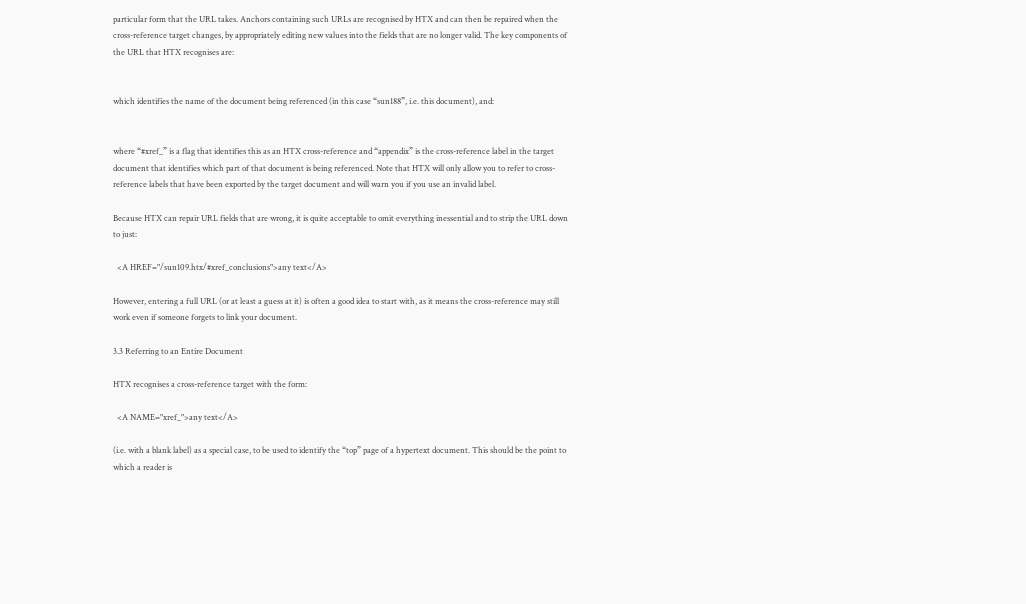particular form that the URL takes. Anchors containing such URLs are recognised by HTX and can then be repaired when the cross-reference target changes, by appropriately editing new values into the fields that are no longer valid. The key components of the URL that HTX recognises are:


which identifies the name of the document being referenced (in this case “sun188”, i.e. this document), and:


where “#xref_” is a flag that identifies this as an HTX cross-reference and “appendix” is the cross-reference label in the target document that identifies which part of that document is being referenced. Note that HTX will only allow you to refer to cross-reference labels that have been exported by the target document and will warn you if you use an invalid label.

Because HTX can repair URL fields that are wrong, it is quite acceptable to omit everything inessential and to strip the URL down to just:

  <A HREF="/sun109.htx/#xref_conclusions">any text</A>

However, entering a full URL (or at least a guess at it) is often a good idea to start with, as it means the cross-reference may still work even if someone forgets to link your document.

3.3 Referring to an Entire Document

HTX recognises a cross-reference target with the form:

  <A NAME="xref_">any text</A>

(i.e. with a blank label) as a special case, to be used to identify the “top” page of a hypertext document. This should be the point to which a reader is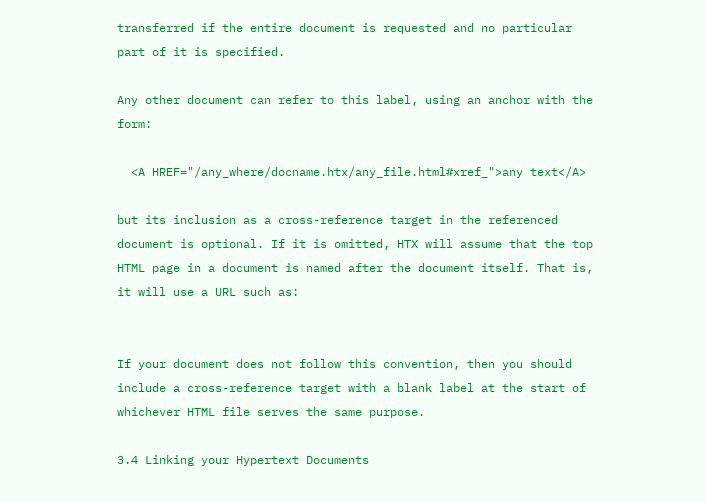transferred if the entire document is requested and no particular part of it is specified.

Any other document can refer to this label, using an anchor with the form:

  <A HREF="/any_where/docname.htx/any_file.html#xref_">any text</A>

but its inclusion as a cross-reference target in the referenced document is optional. If it is omitted, HTX will assume that the top HTML page in a document is named after the document itself. That is, it will use a URL such as:


If your document does not follow this convention, then you should include a cross-reference target with a blank label at the start of whichever HTML file serves the same purpose.

3.4 Linking your Hypertext Documents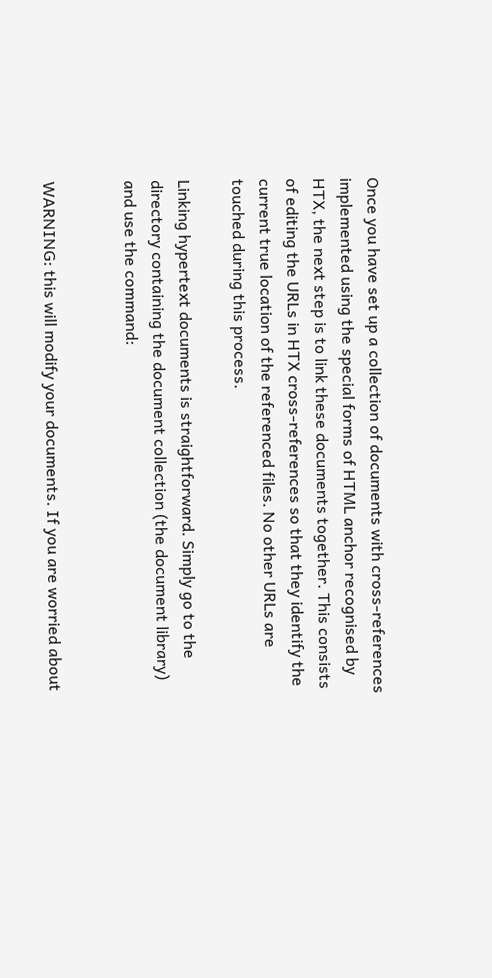Once you have set up a collection of documents with cross-references implemented using the special forms of HTML anchor recognised by HTX, the next step is to link these documents together. This consists of editing the URLs in HTX cross-references so that they identify the current true location of the referenced files. No other URLs are touched during this process.

Linking hypertext documents is straightforward. Simply go to the directory containing the document collection (the document library) and use the command:


WARNING: this will modify your documents. If you are worried about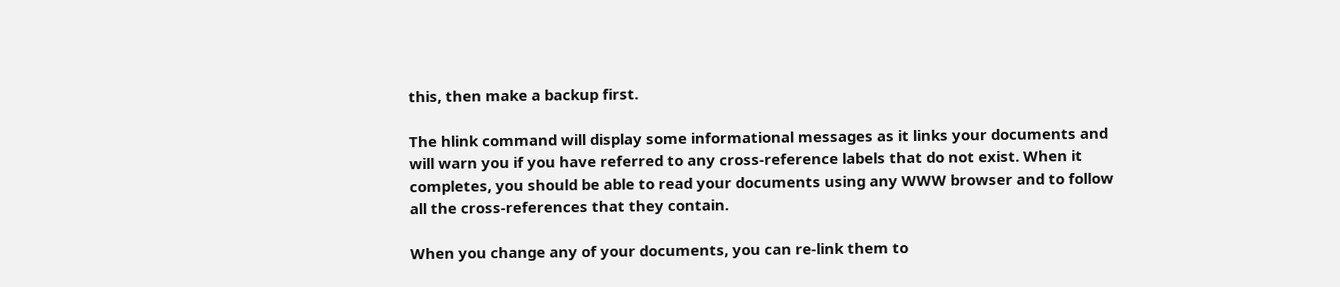this, then make a backup first.

The hlink command will display some informational messages as it links your documents and will warn you if you have referred to any cross-reference labels that do not exist. When it completes, you should be able to read your documents using any WWW browser and to follow all the cross-references that they contain.

When you change any of your documents, you can re-link them to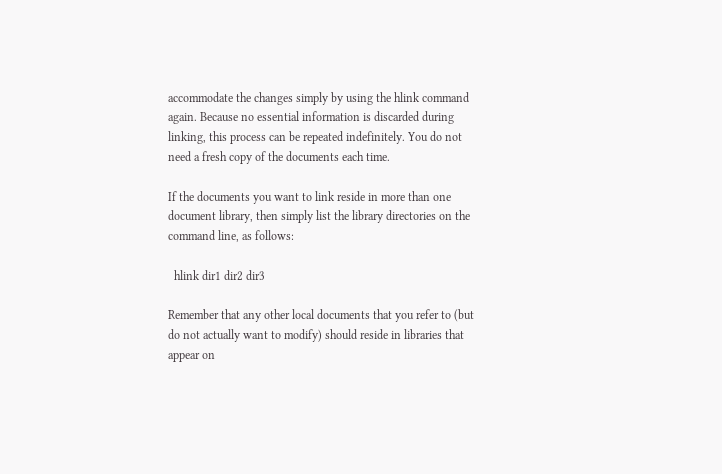accommodate the changes simply by using the hlink command again. Because no essential information is discarded during linking, this process can be repeated indefinitely. You do not need a fresh copy of the documents each time.

If the documents you want to link reside in more than one document library, then simply list the library directories on the command line, as follows:

  hlink dir1 dir2 dir3

Remember that any other local documents that you refer to (but do not actually want to modify) should reside in libraries that appear on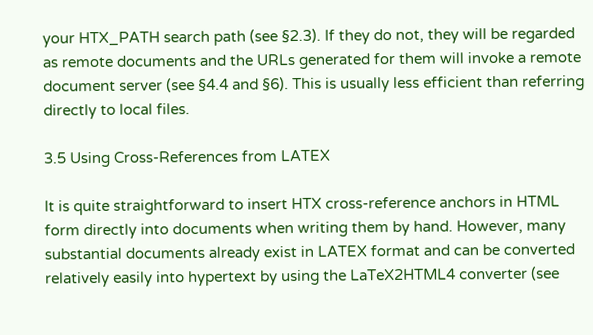your HTX_PATH search path (see §2.3). If they do not, they will be regarded as remote documents and the URLs generated for them will invoke a remote document server (see §4.4 and §6). This is usually less efficient than referring directly to local files.

3.5 Using Cross-References from LATEX

It is quite straightforward to insert HTX cross-reference anchors in HTML form directly into documents when writing them by hand. However, many substantial documents already exist in LATEX format and can be converted relatively easily into hypertext by using the LaTeX2HTML4 converter (see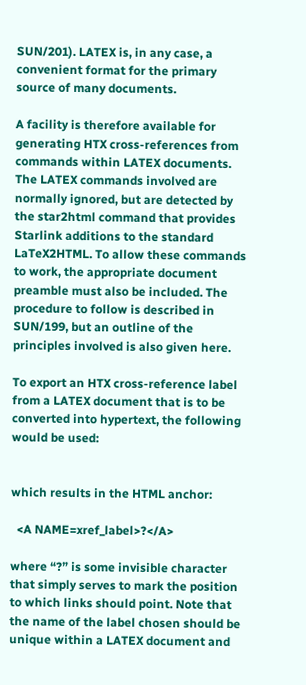SUN/201). LATEX is, in any case, a convenient format for the primary source of many documents.

A facility is therefore available for generating HTX cross-references from commands within LATEX documents. The LATEX commands involved are normally ignored, but are detected by the star2html command that provides Starlink additions to the standard LaTeX2HTML. To allow these commands to work, the appropriate document preamble must also be included. The procedure to follow is described in SUN/199, but an outline of the principles involved is also given here.

To export an HTX cross-reference label from a LATEX document that is to be converted into hypertext, the following would be used:


which results in the HTML anchor:

  <A NAME=xref_label>?</A>

where “?” is some invisible character that simply serves to mark the position to which links should point. Note that the name of the label chosen should be unique within a LATEX document and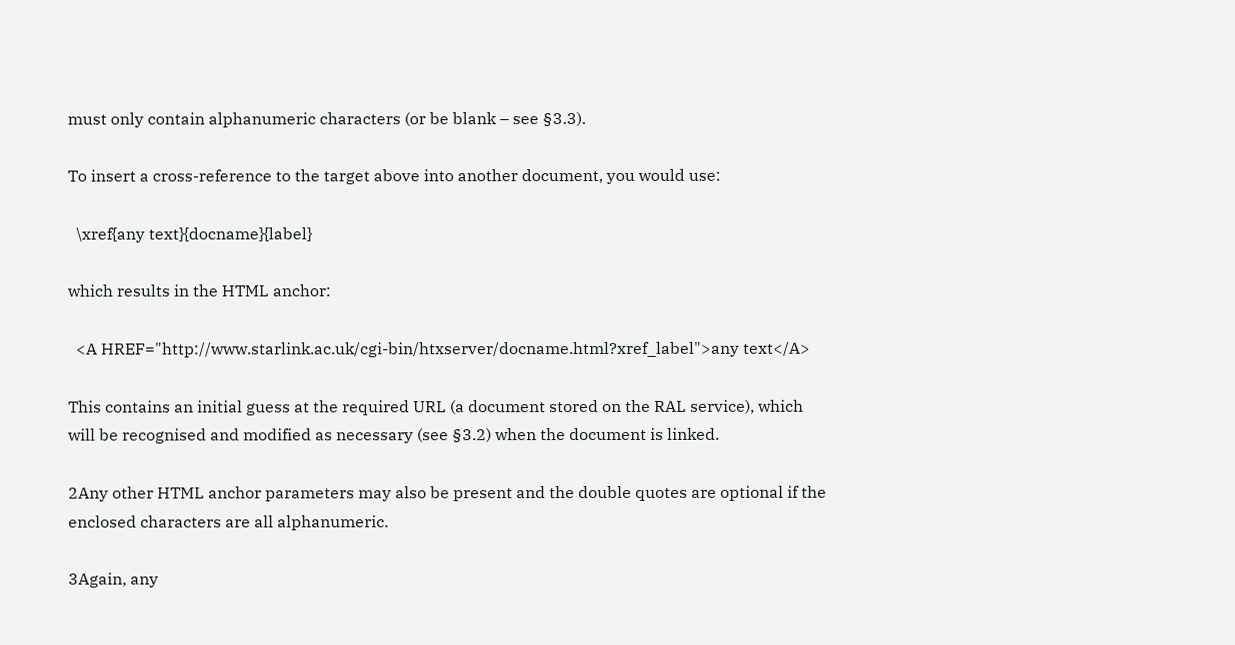must only contain alphanumeric characters (or be blank – see §3.3).

To insert a cross-reference to the target above into another document, you would use:

  \xref{any text}{docname}{label}

which results in the HTML anchor:

  <A HREF="http://www.starlink.ac.uk/cgi-bin/htxserver/docname.html?xref_label">any text</A>

This contains an initial guess at the required URL (a document stored on the RAL service), which will be recognised and modified as necessary (see §3.2) when the document is linked.

2Any other HTML anchor parameters may also be present and the double quotes are optional if the enclosed characters are all alphanumeric.

3Again, any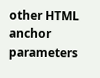other HTML anchor parameters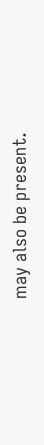may also be present.